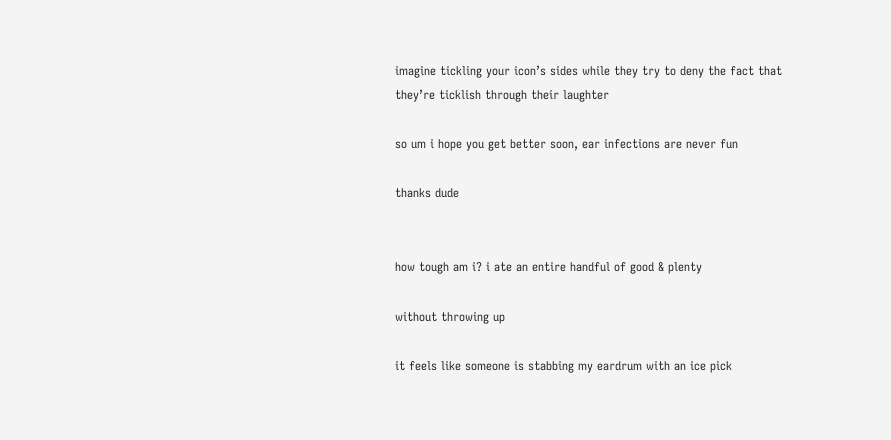imagine tickling your icon’s sides while they try to deny the fact that they’re ticklish through their laughter

so um i hope you get better soon, ear infections are never fun

thanks dude


how tough am i? i ate an entire handful of good & plenty

without throwing up

it feels like someone is stabbing my eardrum with an ice pick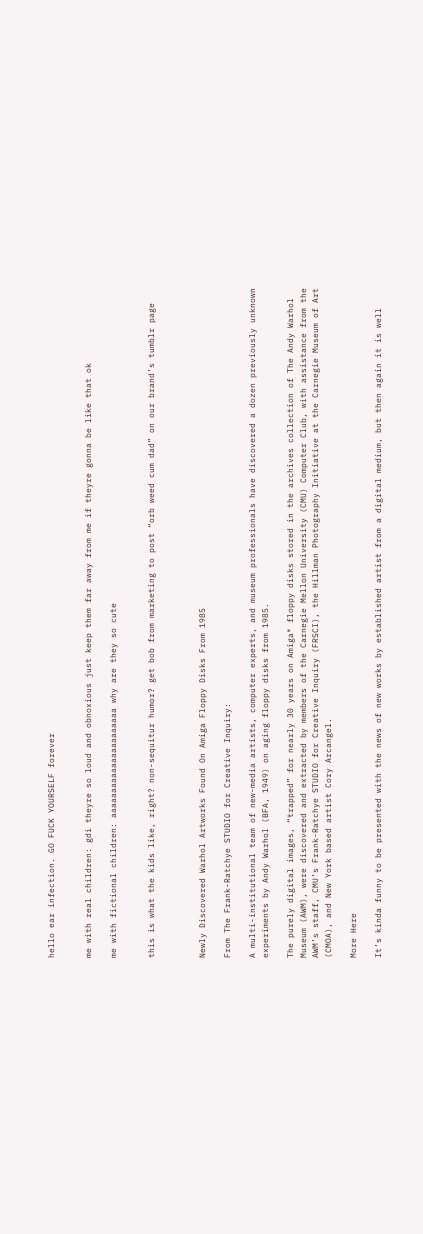hello ear infection. GO FUCK YOURSELF forever


me with real children: gdi theyre so loud and obnoxious just keep them far away from me if theyre gonna be like that ok

me with fictional children: aaaaaaaaaaaaaaaaaaaaaa why are they so cute


this is what the kids like, right? non-sequitur humor? get bob from marketing to post “orb weed cum dad” on our brand’s tumblr page



Newly Discovered Warhol Artworks Found On Amiga Floppy Disks From 1985

From The Frank-Ratchye STUDIO for Creative Inquiry:

A multi-institutional team of new-media artists, computer experts, and museum professionals have discovered a dozen previously unknown experiments by Andy Warhol (BFA, 1949) on aging floppy disks from 1985.

The purely digital images, “trapped” for nearly 30 years on Amiga® floppy disks stored in the archives collection of The Andy Warhol Museum (AWM), were discovered and extracted by members of the Carnegie Mellon University (CMU) Computer Club, with assistance from the AWM’s staff, CMU’s Frank-Ratchye STUDIO for Creative Inquiry (FRSCI), the Hillman Photography Initiative at the Carnegie Museum of Art (CMOA), and New York based artist Cory Arcangel.

More Here

It’s kinda funny to be presented with the news of new works by established artist from a digital medium, but then again it is well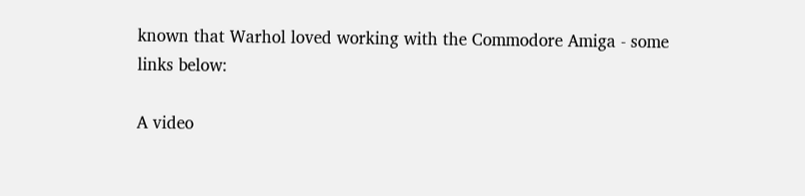known that Warhol loved working with the Commodore Amiga - some links below:

A video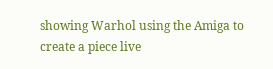showing Warhol using the Amiga to create a piece live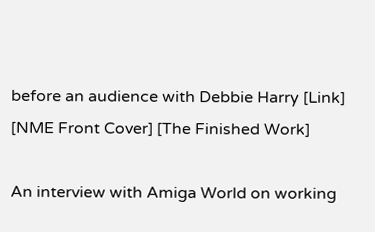before an audience with Debbie Harry [Link] [NME Front Cover] [The Finished Work]

An interview with Amiga World on working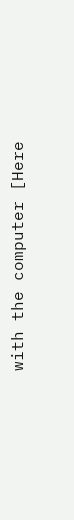with the computer [Here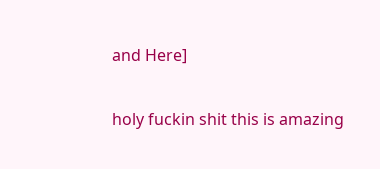and Here]

holy fuckin shit this is amazing